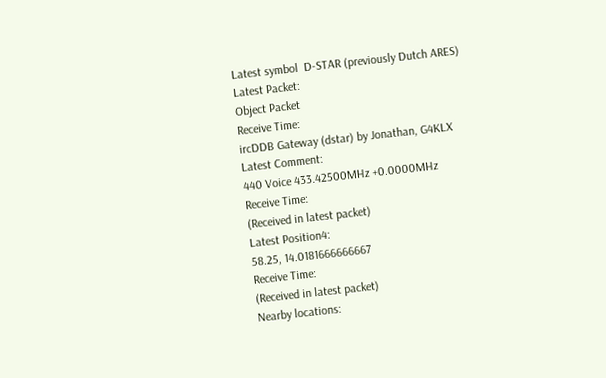Latest symbol  D-STAR (previously Dutch ARES)
Latest Packet:
Object Packet
Receive Time:
ircDDB Gateway (dstar) by Jonathan, G4KLX
Latest Comment:
440 Voice 433.42500MHz +0.0000MHz
Receive Time:
(Received in latest packet)
Latest Position4:
58.25, 14.0181666666667
Receive Time:
(Received in latest packet)
Nearby locations: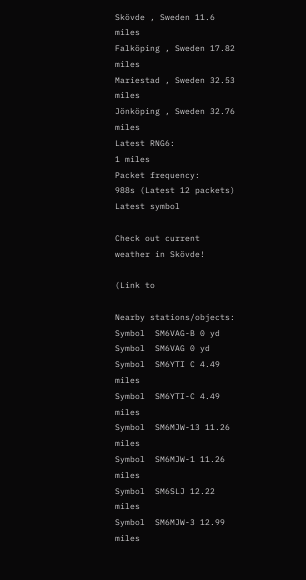Skövde , Sweden 11.6 miles
Falköping , Sweden 17.82 miles
Mariestad , Sweden 32.53 miles
Jönköping , Sweden 32.76 miles
Latest RNG6:
1 miles
Packet frequency:
988s (Latest 12 packets)
Latest symbol

Check out current
weather in Skövde!

(Link to

Nearby stations/objects:
Symbol  SM6VAG-B 0 yd
Symbol  SM6VAG 0 yd
Symbol  SM6YTI C 4.49 miles
Symbol  SM6YTI-C 4.49 miles
Symbol  SM6MJW-13 11.26 miles
Symbol  SM6MJW-1 11.26 miles
Symbol  SM6SLJ 12.22 miles
Symbol  SM6MJW-3 12.99 miles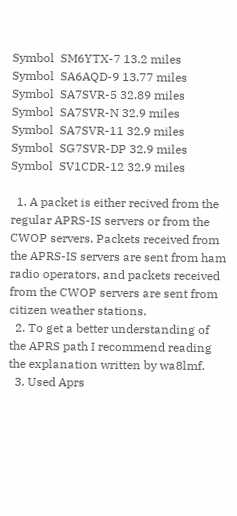Symbol  SM6YTX-7 13.2 miles
Symbol  SA6AQD-9 13.77 miles
Symbol  SA7SVR-5 32.89 miles
Symbol  SA7SVR-N 32.9 miles
Symbol  SA7SVR-11 32.9 miles
Symbol  SG7SVR-DP 32.9 miles
Symbol  SV1CDR-12 32.9 miles

  1. A packet is either recived from the regular APRS-IS servers or from the CWOP servers. Packets received from the APRS-IS servers are sent from ham radio operators, and packets received from the CWOP servers are sent from citizen weather stations.
  2. To get a better understanding of the APRS path I recommend reading the explanation written by wa8lmf.
  3. Used Aprs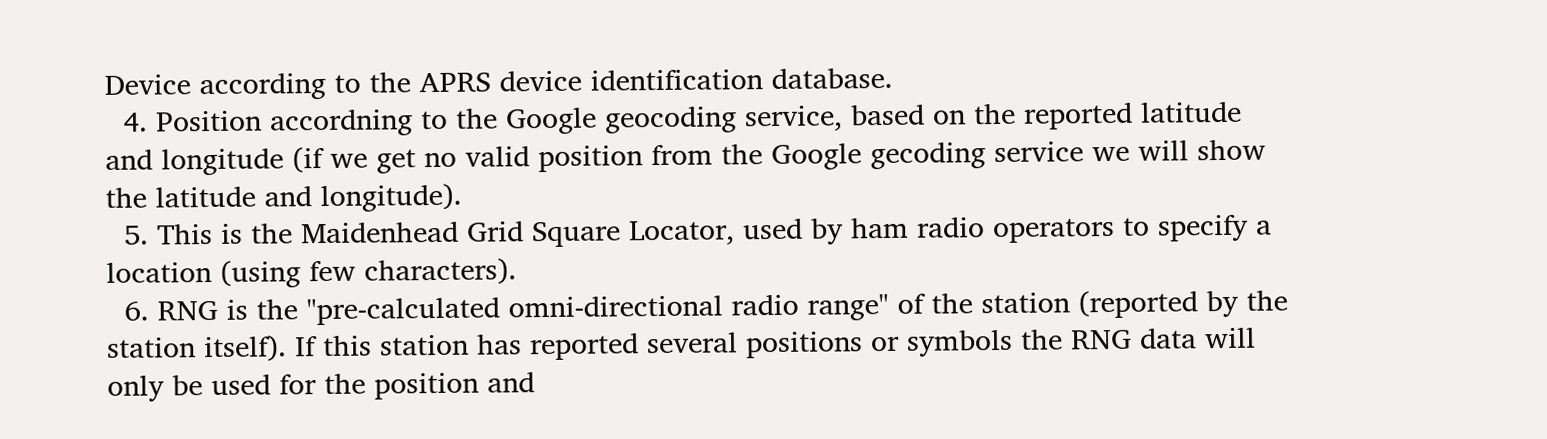Device according to the APRS device identification database.
  4. Position accordning to the Google geocoding service, based on the reported latitude and longitude (if we get no valid position from the Google gecoding service we will show the latitude and longitude).
  5. This is the Maidenhead Grid Square Locator, used by ham radio operators to specify a location (using few characters).
  6. RNG is the "pre-calculated omni-directional radio range" of the station (reported by the station itself). If this station has reported several positions or symbols the RNG data will only be used for the position and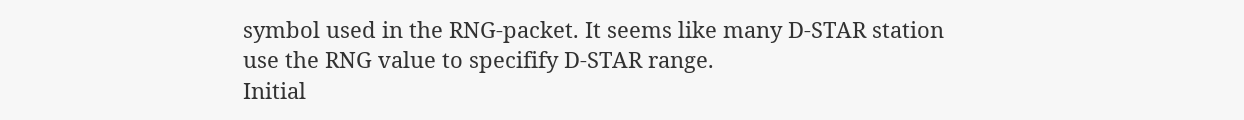symbol used in the RNG-packet. It seems like many D-STAR station use the RNG value to specifify D-STAR range.
Initial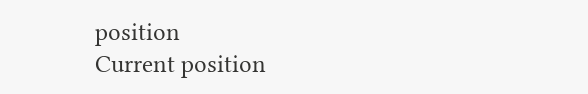position
Current position